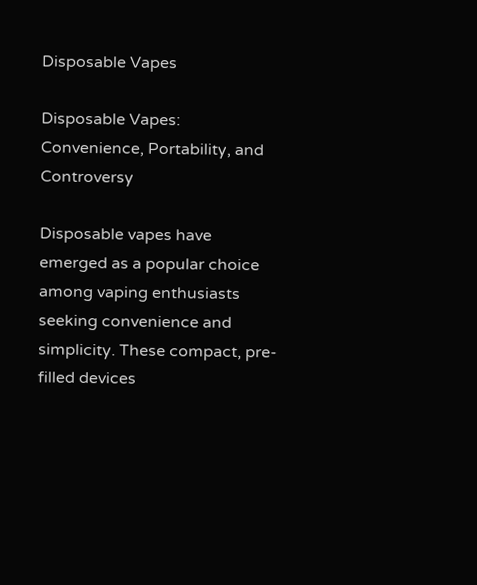Disposable Vapes

Disposable Vapes: Convenience, Portability, and Controversy

Disposable vapes have emerged as a popular choice among vaping enthusiasts seeking convenience and simplicity. These compact, pre-filled devices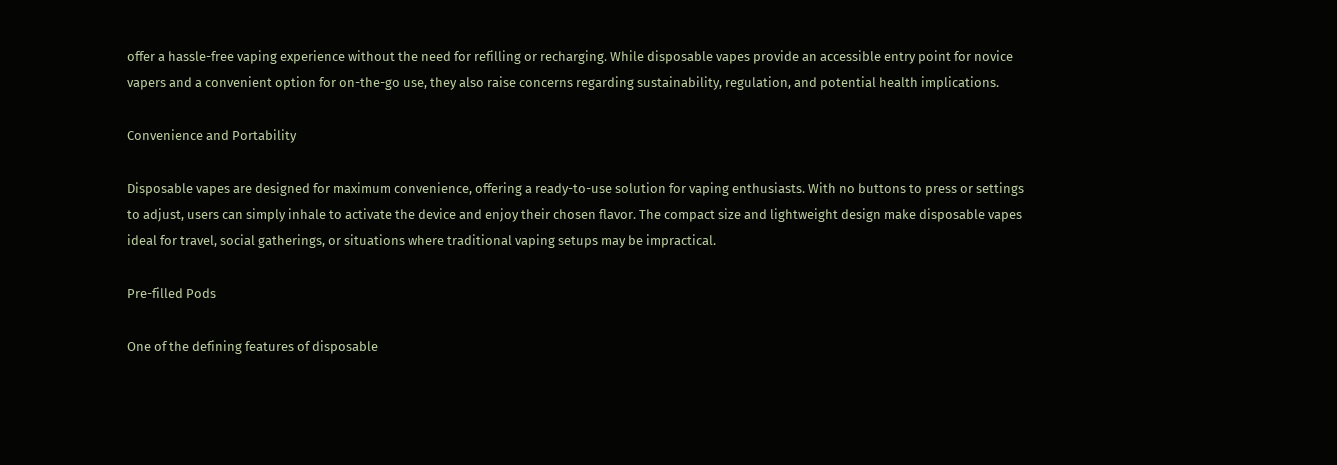offer a hassle-free vaping experience without the need for refilling or recharging. While disposable vapes provide an accessible entry point for novice vapers and a convenient option for on-the-go use, they also raise concerns regarding sustainability, regulation, and potential health implications.

Convenience and Portability

Disposable vapes are designed for maximum convenience, offering a ready-to-use solution for vaping enthusiasts. With no buttons to press or settings to adjust, users can simply inhale to activate the device and enjoy their chosen flavor. The compact size and lightweight design make disposable vapes ideal for travel, social gatherings, or situations where traditional vaping setups may be impractical.

Pre-filled Pods

One of the defining features of disposable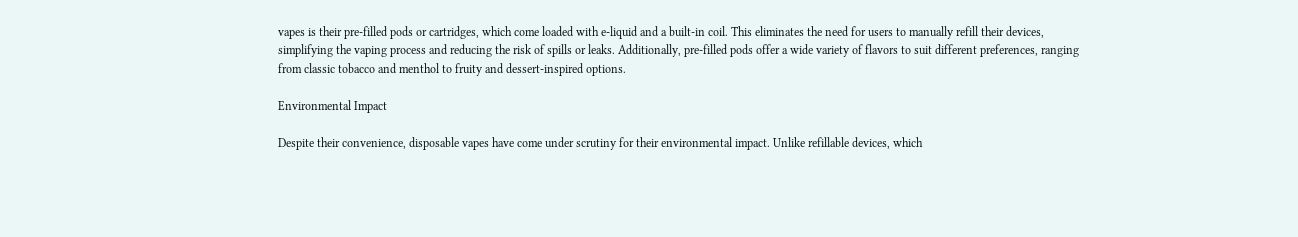vapes is their pre-filled pods or cartridges, which come loaded with e-liquid and a built-in coil. This eliminates the need for users to manually refill their devices, simplifying the vaping process and reducing the risk of spills or leaks. Additionally, pre-filled pods offer a wide variety of flavors to suit different preferences, ranging from classic tobacco and menthol to fruity and dessert-inspired options.

Environmental Impact

Despite their convenience, disposable vapes have come under scrutiny for their environmental impact. Unlike refillable devices, which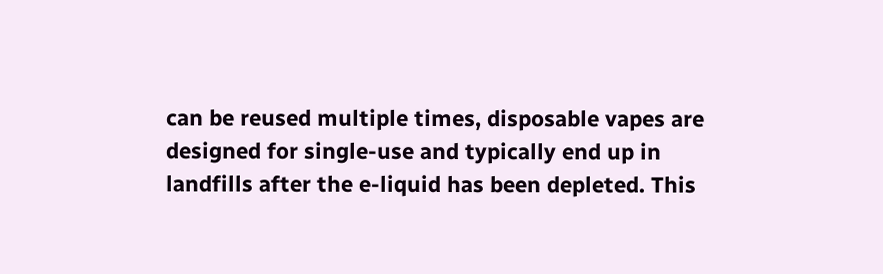can be reused multiple times, disposable vapes are designed for single-use and typically end up in landfills after the e-liquid has been depleted. This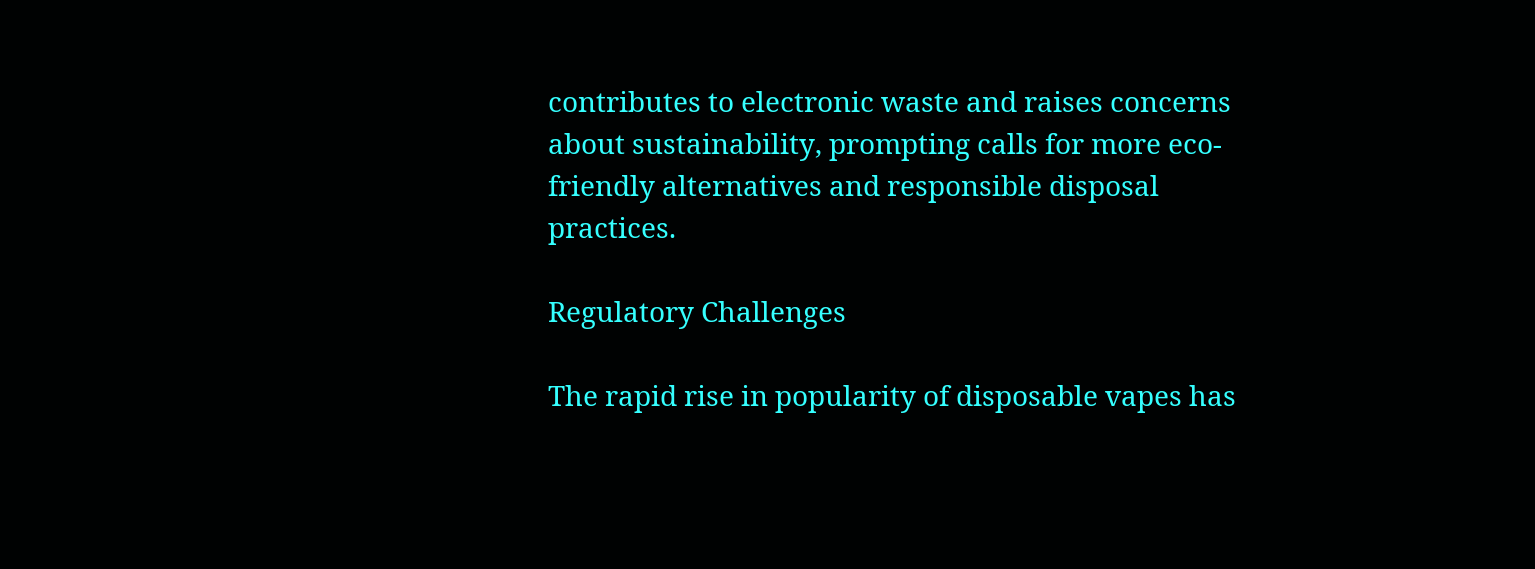contributes to electronic waste and raises concerns about sustainability, prompting calls for more eco-friendly alternatives and responsible disposal practices.

Regulatory Challenges

The rapid rise in popularity of disposable vapes has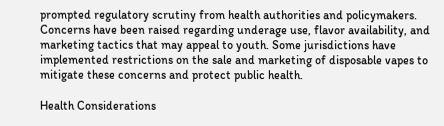prompted regulatory scrutiny from health authorities and policymakers. Concerns have been raised regarding underage use, flavor availability, and marketing tactics that may appeal to youth. Some jurisdictions have implemented restrictions on the sale and marketing of disposable vapes to mitigate these concerns and protect public health.

Health Considerations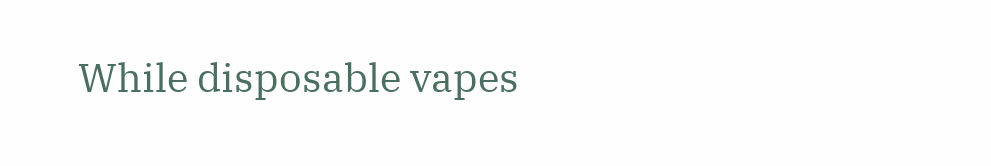While disposable vapes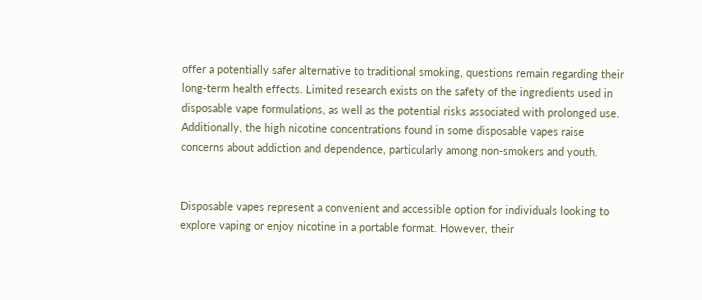offer a potentially safer alternative to traditional smoking, questions remain regarding their long-term health effects. Limited research exists on the safety of the ingredients used in disposable vape formulations, as well as the potential risks associated with prolonged use. Additionally, the high nicotine concentrations found in some disposable vapes raise concerns about addiction and dependence, particularly among non-smokers and youth.


Disposable vapes represent a convenient and accessible option for individuals looking to explore vaping or enjoy nicotine in a portable format. However, their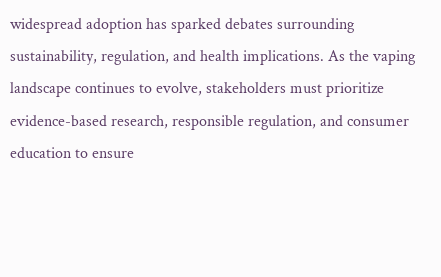widespread adoption has sparked debates surrounding sustainability, regulation, and health implications. As the vaping landscape continues to evolve, stakeholders must prioritize evidence-based research, responsible regulation, and consumer education to ensure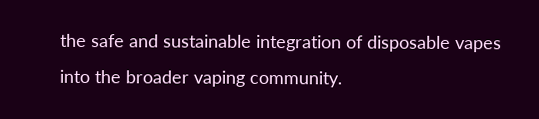the safe and sustainable integration of disposable vapes into the broader vaping community.